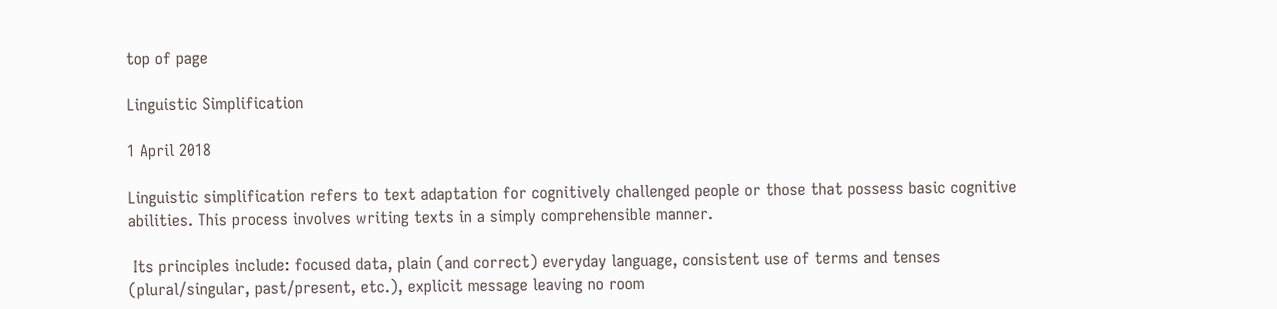top of page

Linguistic Simplification

1 April 2018

Linguistic simplification refers to text adaptation for cognitively challenged people or those that possess basic cognitive abilities. This process involves writing texts in a simply comprehensible manner.

 Its principles include: focused data, plain (and correct) everyday language, consistent use of terms and tenses (plural/singular, past/present, etc.), explicit message leaving no room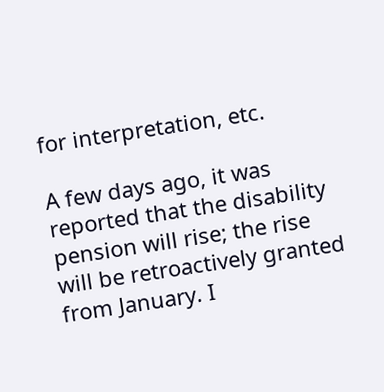for interpretation, etc.

A few days ago, it was reported that the disability pension will rise; the rise will be retroactively granted from January. I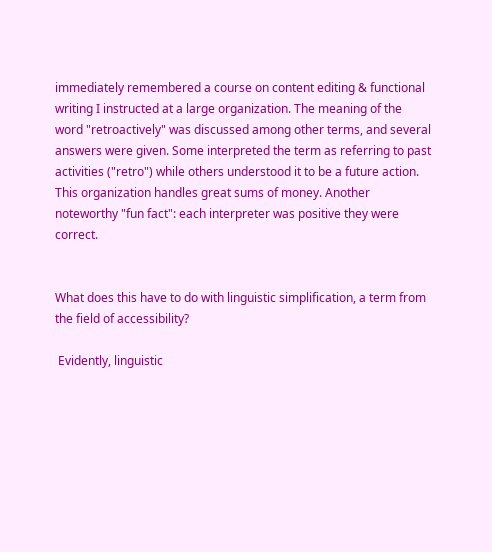immediately remembered a course on content editing & functional writing I instructed at a large organization. The meaning of the word "retroactively" was discussed among other terms, and several answers were given. Some interpreted the term as referring to past activities ("retro") while others understood it to be a future action. This organization handles great sums of money. Another noteworthy "fun fact": each interpreter was positive they were correct.


What does this have to do with linguistic simplification, a term from the field of accessibility?

 Evidently, linguistic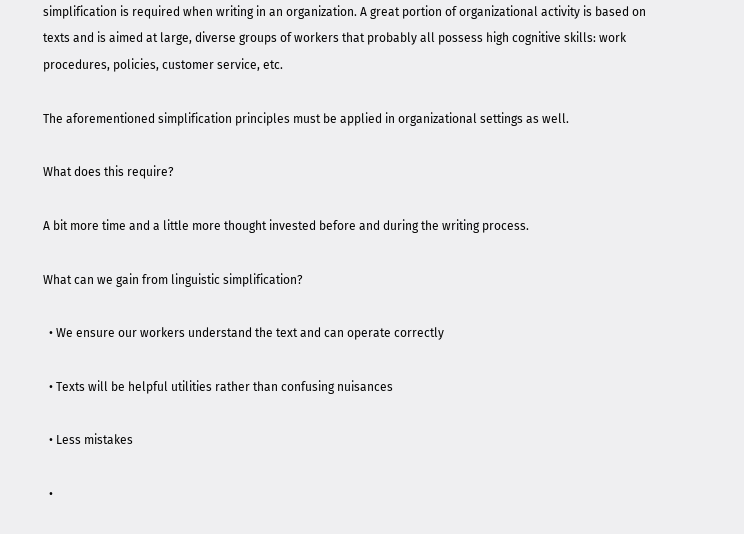simplification is required when writing in an organization. A great portion of organizational activity is based on texts and is aimed at large, diverse groups of workers that probably all possess high cognitive skills: work procedures, policies, customer service, etc.

The aforementioned simplification principles must be applied in organizational settings as well.

What does this require?

A bit more time and a little more thought invested before and during the writing process.

What can we gain from linguistic simplification?

  • We ensure our workers understand the text and can operate correctly

  • Texts will be helpful utilities rather than confusing nuisances

  • Less mistakes

  •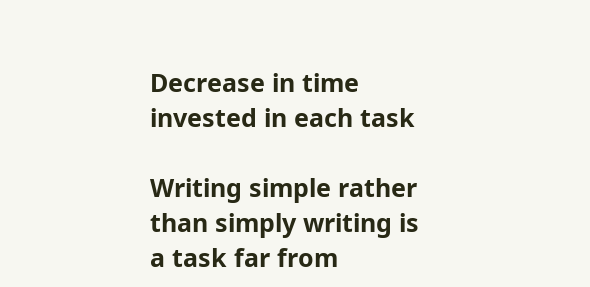Decrease in time invested in each task

Writing simple rather than simply writing is a task far from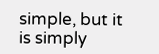simple, but it is simply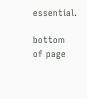essential.

bottom of page